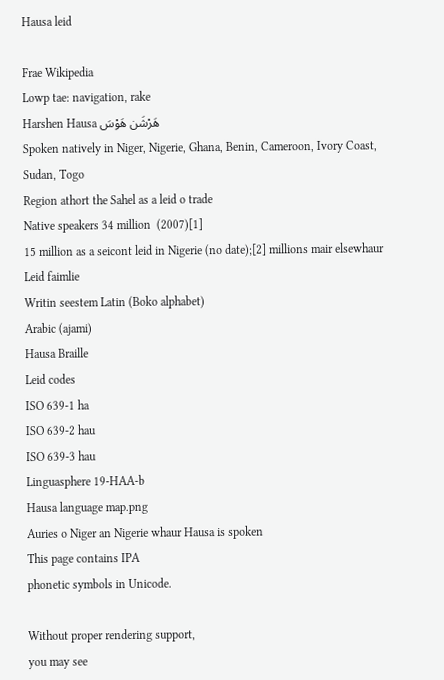Hausa leid

Frae Wikipedia
Lowp tae: navigation, rake
Harshen Hausa هَرْشَن هَوْسَ
Spoken natively in Niger, Nigerie, Ghana, Benin, Cameroon, Ivory Coast, Sudan, Togo
Region athort the Sahel as a leid o trade
Native speakers 34 million  (2007)[1]
15 million as a seicont leid in Nigerie (no date);[2] millions mair elsewhaur
Leid faimlie
Writin seestem Latin (Boko alphabet)
Arabic (ajami)
Hausa Braille
Leid codes
ISO 639-1 ha
ISO 639-2 hau
ISO 639-3 hau
Linguasphere 19-HAA-b
Hausa language map.png
Auries o Niger an Nigerie whaur Hausa is spoken
This page contains IPA
phonetic symbols in Unicode.

Without proper rendering support,
you may see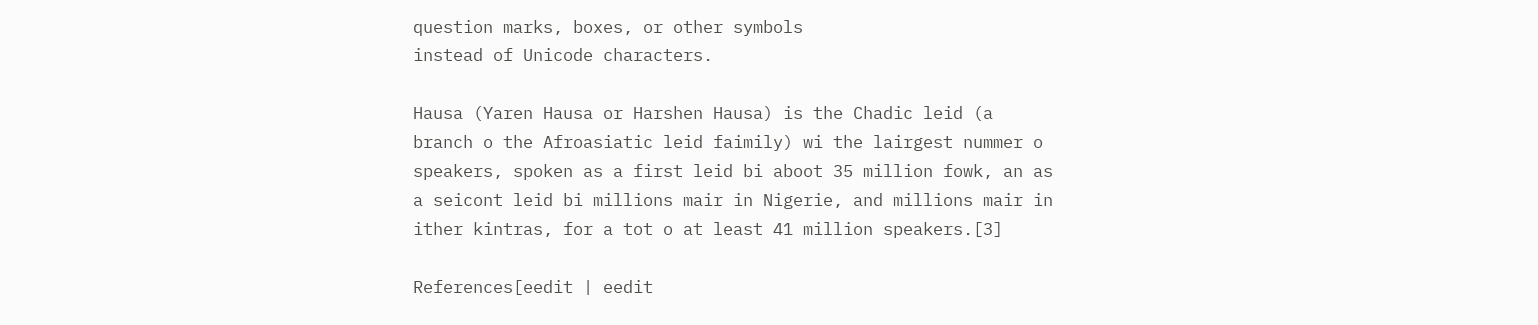question marks, boxes, or other symbols
instead of Unicode characters.

Hausa (Yaren Hausa or Harshen Hausa) is the Chadic leid (a branch o the Afroasiatic leid faimily) wi the lairgest nummer o speakers, spoken as a first leid bi aboot 35 million fowk, an as a seicont leid bi millions mair in Nigerie, and millions mair in ither kintras, for a tot o at least 41 million speakers.[3]

References[eedit | eedit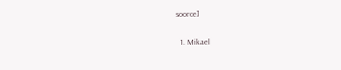soorce]

  1. Mikael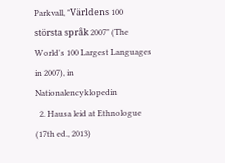Parkvall, "Världens 100 största språk 2007" (The World's 100 Largest Languages in 2007), in Nationalencyklopedin
  2. Hausa leid at Ethnologue (17th ed., 2013)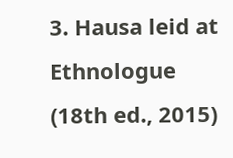3. Hausa leid at Ethnologue (18th ed., 2015)